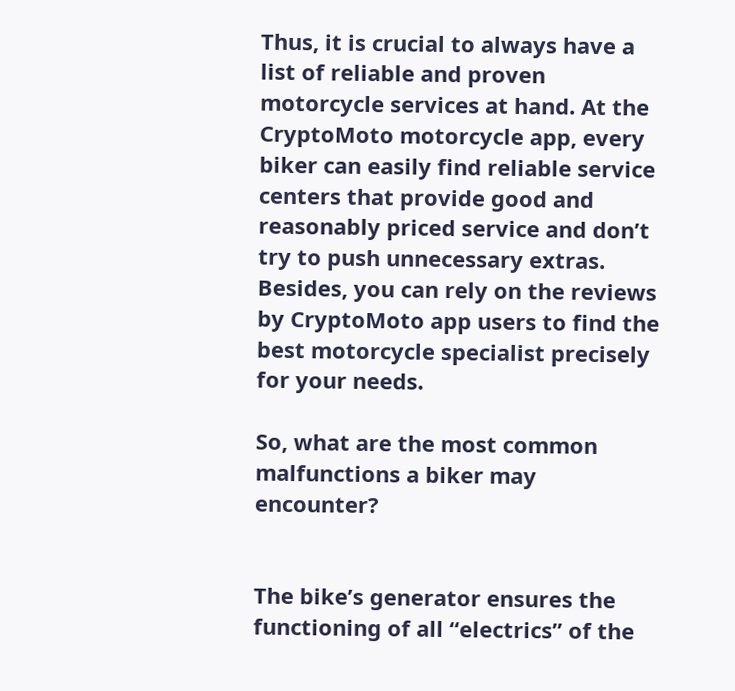Thus, it is crucial to always have a list of reliable and proven motorcycle services at hand. At the CryptoMoto motorcycle app, every biker can easily find reliable service centers that provide good and reasonably priced service and don’t try to push unnecessary extras. Besides, you can rely on the reviews by CryptoMoto app users to find the best motorcycle specialist precisely for your needs.

So, what are the most common malfunctions a biker may encounter?


The bike’s generator ensures the functioning of all “electrics” of the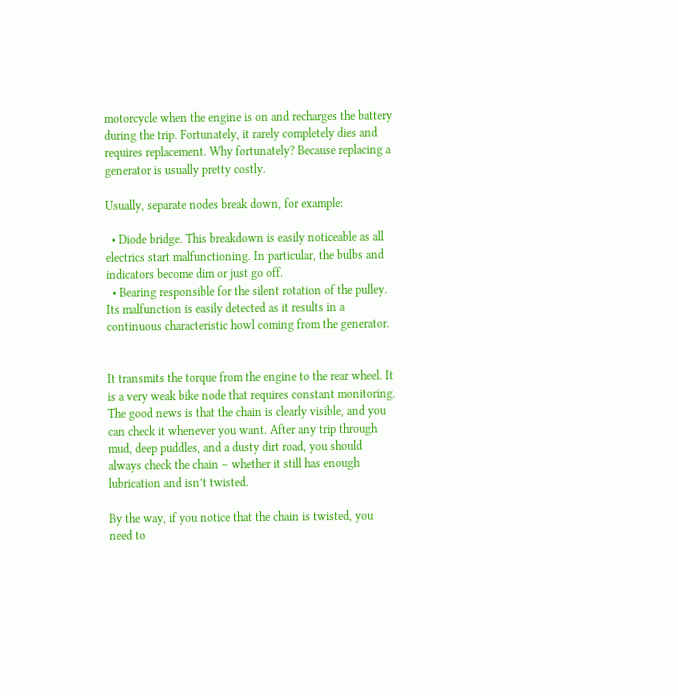motorcycle when the engine is on and recharges the battery during the trip. Fortunately, it rarely completely dies and requires replacement. Why fortunately? Because replacing a generator is usually pretty costly.

Usually, separate nodes break down, for example:

  • Diode bridge. This breakdown is easily noticeable as all electrics start malfunctioning. In particular, the bulbs and indicators become dim or just go off.
  • Bearing responsible for the silent rotation of the pulley. Its malfunction is easily detected as it results in a continuous characteristic howl coming from the generator.


It transmits the torque from the engine to the rear wheel. It is a very weak bike node that requires constant monitoring. The good news is that the chain is clearly visible, and you can check it whenever you want. After any trip through mud, deep puddles, and a dusty dirt road, you should always check the chain – whether it still has enough lubrication and isn’t twisted.

By the way, if you notice that the chain is twisted, you need to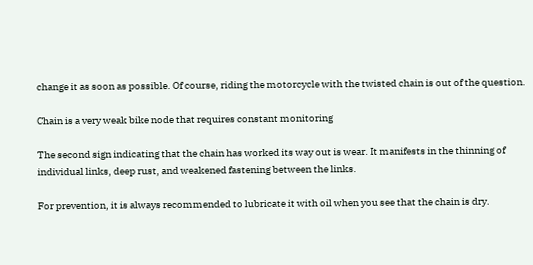change it as soon as possible. Of course, riding the motorcycle with the twisted chain is out of the question.

Chain is a very weak bike node that requires constant monitoring

The second sign indicating that the chain has worked its way out is wear. It manifests in the thinning of individual links, deep rust, and weakened fastening between the links.

For prevention, it is always recommended to lubricate it with oil when you see that the chain is dry.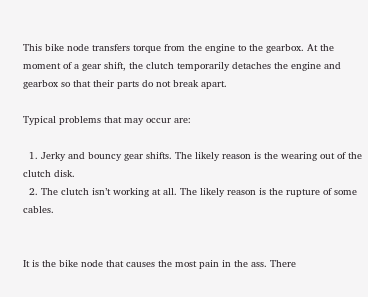This bike node transfers torque from the engine to the gearbox. At the moment of a gear shift, the clutch temporarily detaches the engine and gearbox so that their parts do not break apart.

Typical problems that may occur are:

  1. Jerky and bouncy gear shifts. The likely reason is the wearing out of the clutch disk.
  2. The clutch isn’t working at all. The likely reason is the rupture of some cables.


It is the bike node that causes the most pain in the ass. There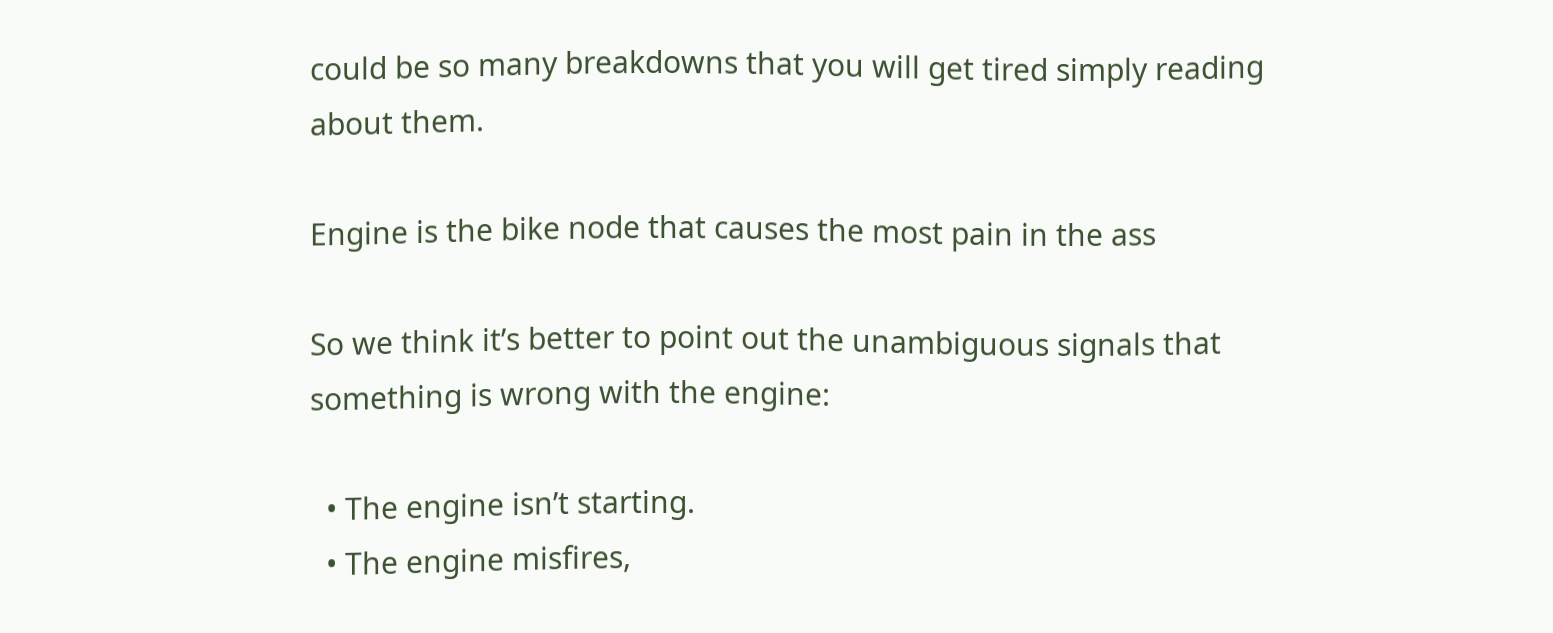could be so many breakdowns that you will get tired simply reading about them.

Engine is the bike node that causes the most pain in the ass

So we think it’s better to point out the unambiguous signals that something is wrong with the engine:

  • The engine isn’t starting.
  • The engine misfires,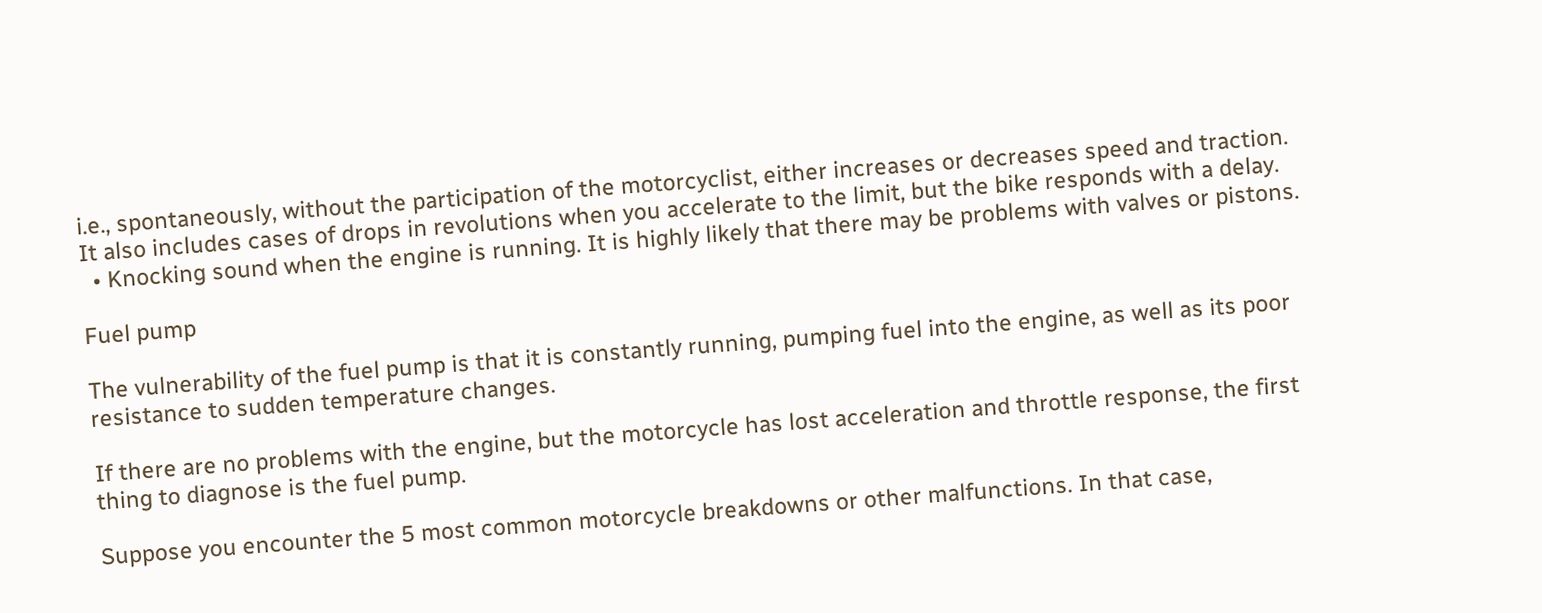i.e., spontaneously, without the participation of the motorcyclist, either increases or decreases speed and traction. It also includes cases of drops in revolutions when you accelerate to the limit, but the bike responds with a delay.
  • Knocking sound when the engine is running. It is highly likely that there may be problems with valves or pistons.

Fuel pump

The vulnerability of the fuel pump is that it is constantly running, pumping fuel into the engine, as well as its poor resistance to sudden temperature changes.

If there are no problems with the engine, but the motorcycle has lost acceleration and throttle response, the first thing to diagnose is the fuel pump.

Suppose you encounter the 5 most common motorcycle breakdowns or other malfunctions. In that case,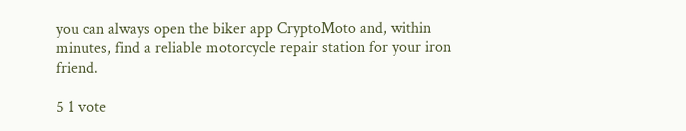you can always open the biker app CryptoMoto and, within minutes, find a reliable motorcycle repair station for your iron friend.

5 1 vote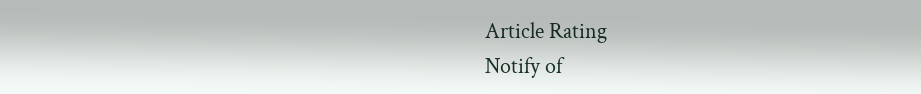Article Rating
Notify of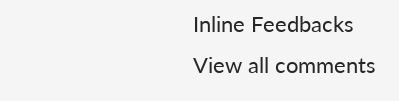Inline Feedbacks
View all comments